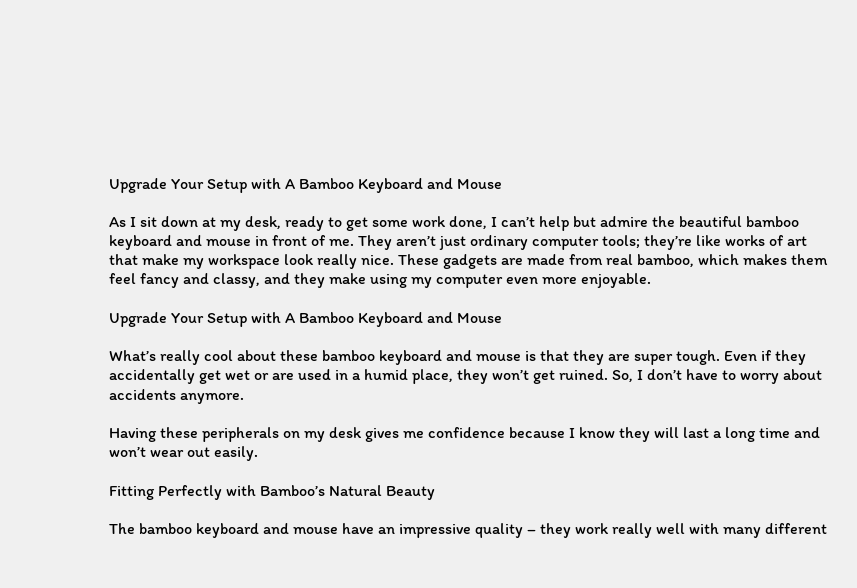Upgrade Your Setup with A Bamboo Keyboard and Mouse

As I sit down at my desk, ready to get some work done, I can’t help but admire the beautiful bamboo keyboard and mouse in front of me. They aren’t just ordinary computer tools; they’re like works of art that make my workspace look really nice. These gadgets are made from real bamboo, which makes them feel fancy and classy, and they make using my computer even more enjoyable.

Upgrade Your Setup with A Bamboo Keyboard and Mouse

What’s really cool about these bamboo keyboard and mouse is that they are super tough. Even if they accidentally get wet or are used in a humid place, they won’t get ruined. So, I don’t have to worry about accidents anymore.

Having these peripherals on my desk gives me confidence because I know they will last a long time and won’t wear out easily.

Fitting Perfectly with Bamboo’s Natural Beauty

The bamboo keyboard and mouse have an impressive quality – they work really well with many different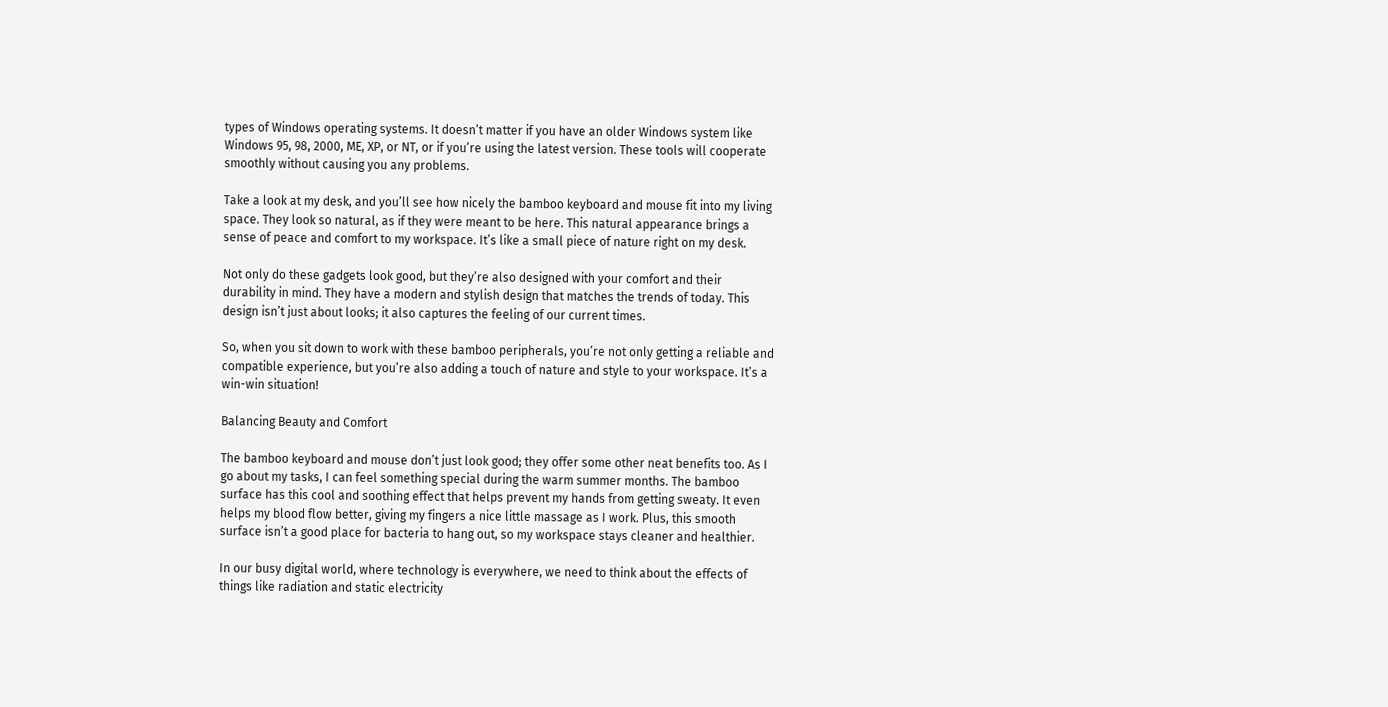types of Windows operating systems. It doesn’t matter if you have an older Windows system like Windows 95, 98, 2000, ME, XP, or NT, or if you’re using the latest version. These tools will cooperate smoothly without causing you any problems.

Take a look at my desk, and you’ll see how nicely the bamboo keyboard and mouse fit into my living space. They look so natural, as if they were meant to be here. This natural appearance brings a sense of peace and comfort to my workspace. It’s like a small piece of nature right on my desk.

Not only do these gadgets look good, but they’re also designed with your comfort and their durability in mind. They have a modern and stylish design that matches the trends of today. This design isn’t just about looks; it also captures the feeling of our current times.

So, when you sit down to work with these bamboo peripherals, you’re not only getting a reliable and compatible experience, but you’re also adding a touch of nature and style to your workspace. It’s a win-win situation!

Balancing Beauty and Comfort

The bamboo keyboard and mouse don’t just look good; they offer some other neat benefits too. As I go about my tasks, I can feel something special during the warm summer months. The bamboo surface has this cool and soothing effect that helps prevent my hands from getting sweaty. It even helps my blood flow better, giving my fingers a nice little massage as I work. Plus, this smooth surface isn’t a good place for bacteria to hang out, so my workspace stays cleaner and healthier.

In our busy digital world, where technology is everywhere, we need to think about the effects of things like radiation and static electricity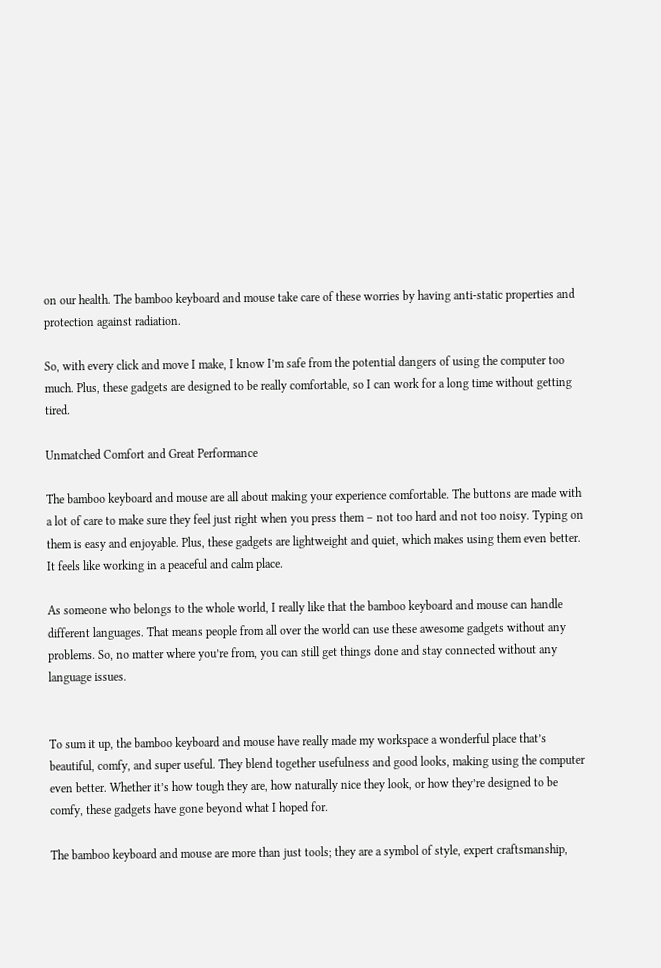on our health. The bamboo keyboard and mouse take care of these worries by having anti-static properties and protection against radiation.

So, with every click and move I make, I know I’m safe from the potential dangers of using the computer too much. Plus, these gadgets are designed to be really comfortable, so I can work for a long time without getting tired.

Unmatched Comfort and Great Performance

The bamboo keyboard and mouse are all about making your experience comfortable. The buttons are made with a lot of care to make sure they feel just right when you press them – not too hard and not too noisy. Typing on them is easy and enjoyable. Plus, these gadgets are lightweight and quiet, which makes using them even better. It feels like working in a peaceful and calm place.

As someone who belongs to the whole world, I really like that the bamboo keyboard and mouse can handle different languages. That means people from all over the world can use these awesome gadgets without any problems. So, no matter where you’re from, you can still get things done and stay connected without any language issues.


To sum it up, the bamboo keyboard and mouse have really made my workspace a wonderful place that’s beautiful, comfy, and super useful. They blend together usefulness and good looks, making using the computer even better. Whether it’s how tough they are, how naturally nice they look, or how they’re designed to be comfy, these gadgets have gone beyond what I hoped for.

The bamboo keyboard and mouse are more than just tools; they are a symbol of style, expert craftsmanship,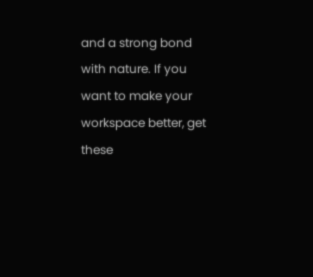and a strong bond with nature. If you want to make your workspace better, get these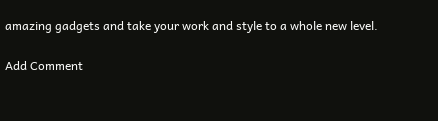amazing gadgets and take your work and style to a whole new level.

Add Comment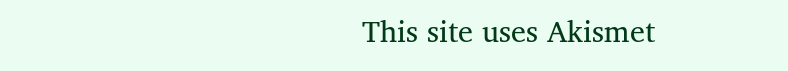This site uses Akismet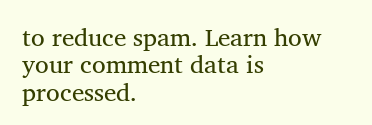to reduce spam. Learn how your comment data is processed.